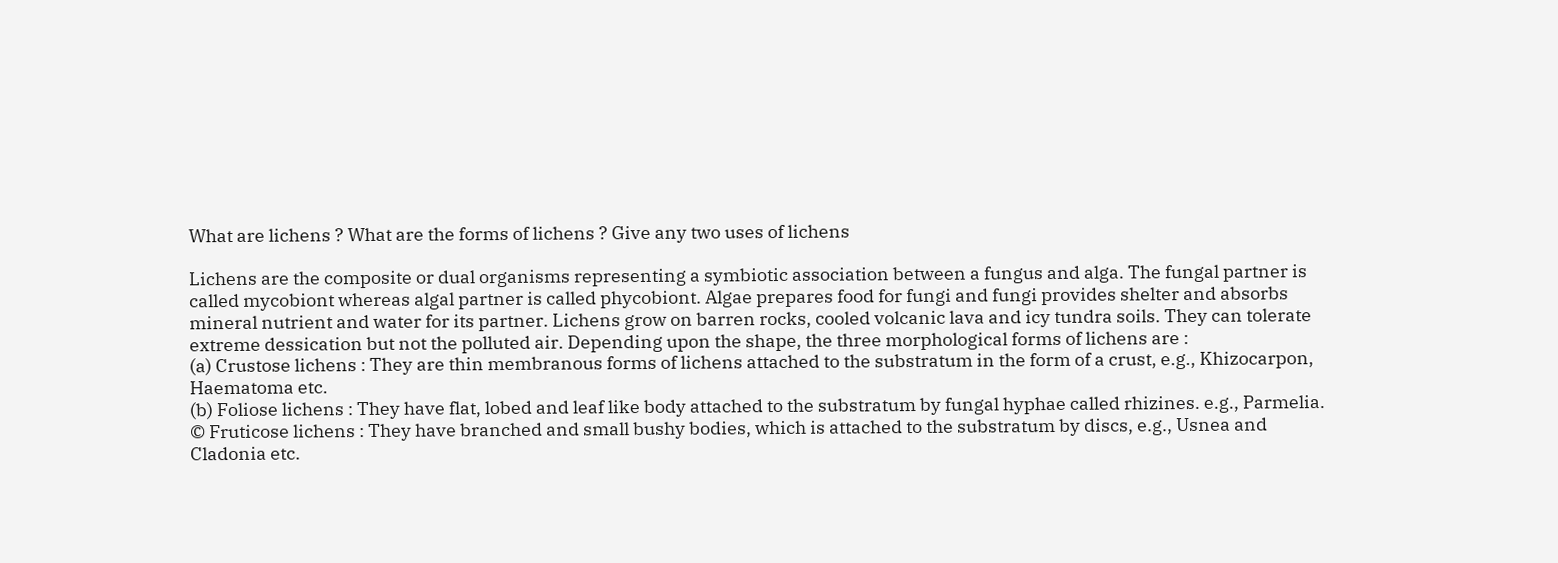What are lichens ? What are the forms of lichens ? Give any two uses of lichens

Lichens are the composite or dual organisms representing a symbiotic association between a fungus and alga. The fungal partner is called mycobiont whereas algal partner is called phycobiont. Algae prepares food for fungi and fungi provides shelter and absorbs mineral nutrient and water for its partner. Lichens grow on barren rocks, cooled volcanic lava and icy tundra soils. They can tolerate extreme dessication but not the polluted air. Depending upon the shape, the three morphological forms of lichens are :
(a) Crustose lichens : They are thin membranous forms of lichens attached to the substratum in the form of a crust, e.g., Khizocarpon, Haematoma etc.
(b) Foliose lichens : They have flat, lobed and leaf like body attached to the substratum by fungal hyphae called rhizines. e.g., Parmelia.
© Fruticose lichens : They have branched and small bushy bodies, which is attached to the substratum by discs, e.g., Usnea and Cladonia etc.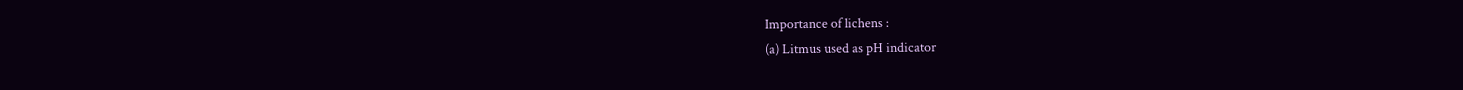Importance of lichens :
(a) Litmus used as pH indicator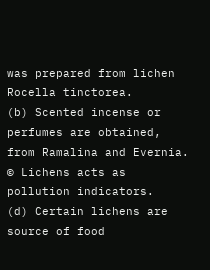was prepared from lichen Rocella tinctorea.
(b) Scented incense or perfumes are obtained, from Ramalina and Evernia.
© Lichens acts as pollution indicators.
(d) Certain lichens are source of food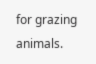for grazing animals.